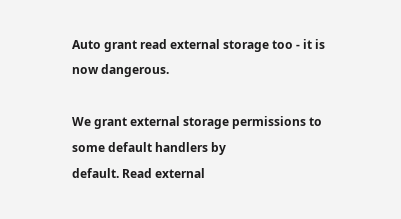Auto grant read external storage too - it is now dangerous.

We grant external storage permissions to some default handlers by
default. Read external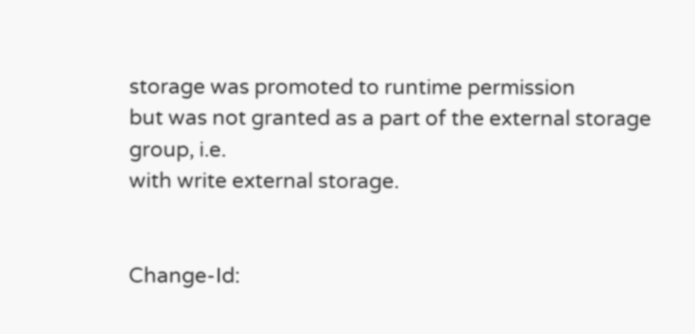storage was promoted to runtime permission
but was not granted as a part of the external storage group, i.e.
with write external storage.


Change-Id: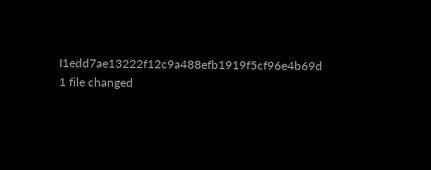I1edd7ae13222f12c9a488efb1919f5cf96e4b69d
1 file changed